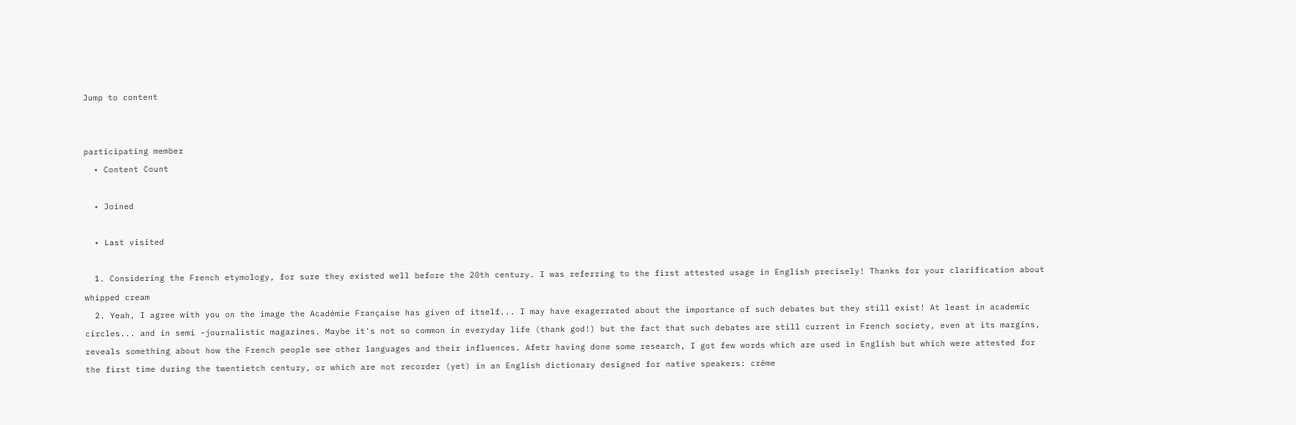Jump to content


participating member
  • Content Count

  • Joined

  • Last visited

  1. Considering the French etymology, for sure they existed well before the 20th century. I was referring to the first attested usage in English precisely! Thanks for your clarification about whipped cream
  2. Yeah, I agree with you on the image the Académie Française has given of itself... I may have exagerrated about the importance of such debates but they still exist! At least in academic circles... and in semi -journalistic magazines. Maybe it's not so common in everyday life (thank god!) but the fact that such debates are still current in French society, even at its margins, reveals something about how the French people see other languages and their influences. Afetr having done some research, I got few words which are used in English but which were attested for the first time during the twentietch century, or which are not recorder (yet) in an English dictionary designed for native speakers: crème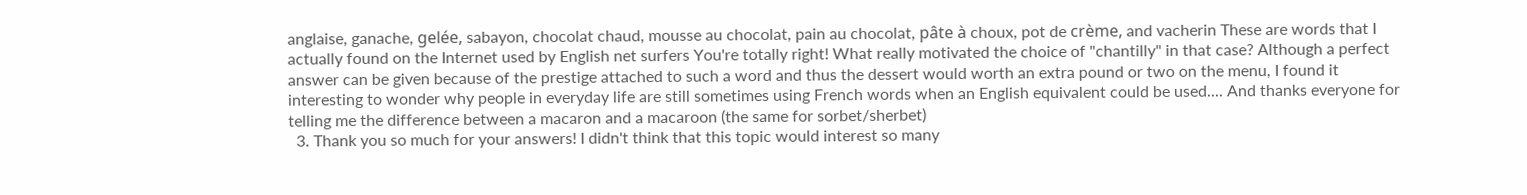anglaise, ganache, gelée, sabayon, chocolat chaud, mousse au chocolat, pain au chocolat, pâte à choux, pot de crème, and vacherin These are words that I actually found on the Internet used by English net surfers You're totally right! What really motivated the choice of "chantilly" in that case? Although a perfect answer can be given because of the prestige attached to such a word and thus the dessert would worth an extra pound or two on the menu, I found it interesting to wonder why people in everyday life are still sometimes using French words when an English equivalent could be used.... And thanks everyone for telling me the difference between a macaron and a macaroon (the same for sorbet/sherbet)
  3. Thank you so much for your answers! I didn't think that this topic would interest so many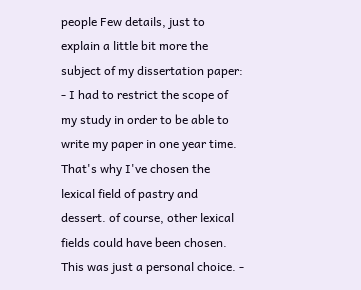people Few details, just to explain a little bit more the subject of my dissertation paper: - I had to restrict the scope of my study in order to be able to write my paper in one year time. That's why I've chosen the lexical field of pastry and dessert. of course, other lexical fields could have been chosen. This was just a personal choice. -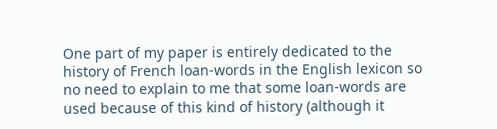One part of my paper is entirely dedicated to the history of French loan-words in the English lexicon so no need to explain to me that some loan-words are used because of this kind of history (although it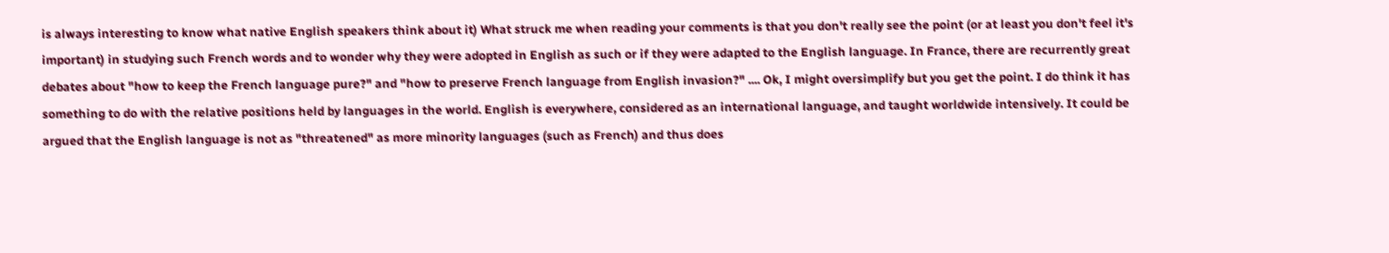is always interesting to know what native English speakers think about it) What struck me when reading your comments is that you don't really see the point (or at least you don't feel it's important) in studying such French words and to wonder why they were adopted in English as such or if they were adapted to the English language. In France, there are recurrently great debates about "how to keep the French language pure?" and "how to preserve French language from English invasion?" .... Ok, I might oversimplify but you get the point. I do think it has something to do with the relative positions held by languages in the world. English is everywhere, considered as an international language, and taught worldwide intensively. It could be argued that the English language is not as "threatened" as more minority languages (such as French) and thus does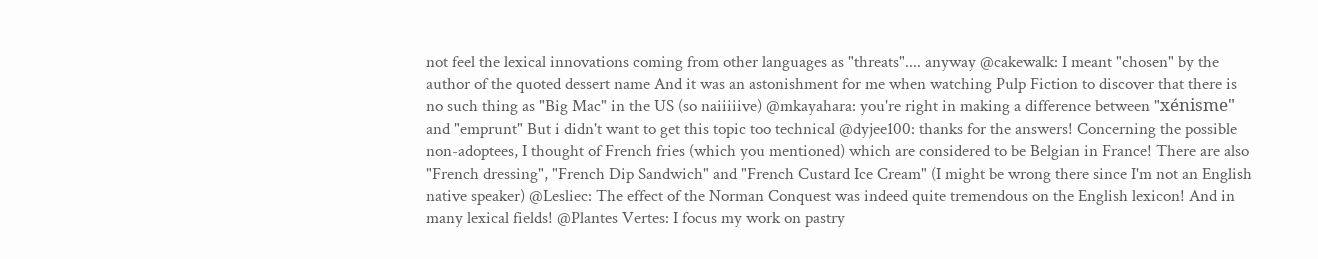not feel the lexical innovations coming from other languages as "threats".... anyway @cakewalk: I meant "chosen" by the author of the quoted dessert name And it was an astonishment for me when watching Pulp Fiction to discover that there is no such thing as "Big Mac" in the US (so naiiiiive) @mkayahara: you're right in making a difference between "xénisme" and "emprunt" But i didn't want to get this topic too technical @dyjee100: thanks for the answers! Concerning the possible non-adoptees, I thought of French fries (which you mentioned) which are considered to be Belgian in France! There are also "French dressing", "French Dip Sandwich" and "French Custard Ice Cream" (I might be wrong there since I'm not an English native speaker) @Lesliec: The effect of the Norman Conquest was indeed quite tremendous on the English lexicon! And in many lexical fields! @Plantes Vertes: I focus my work on pastry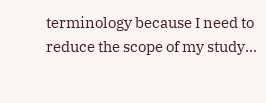terminology because I need to reduce the scope of my study...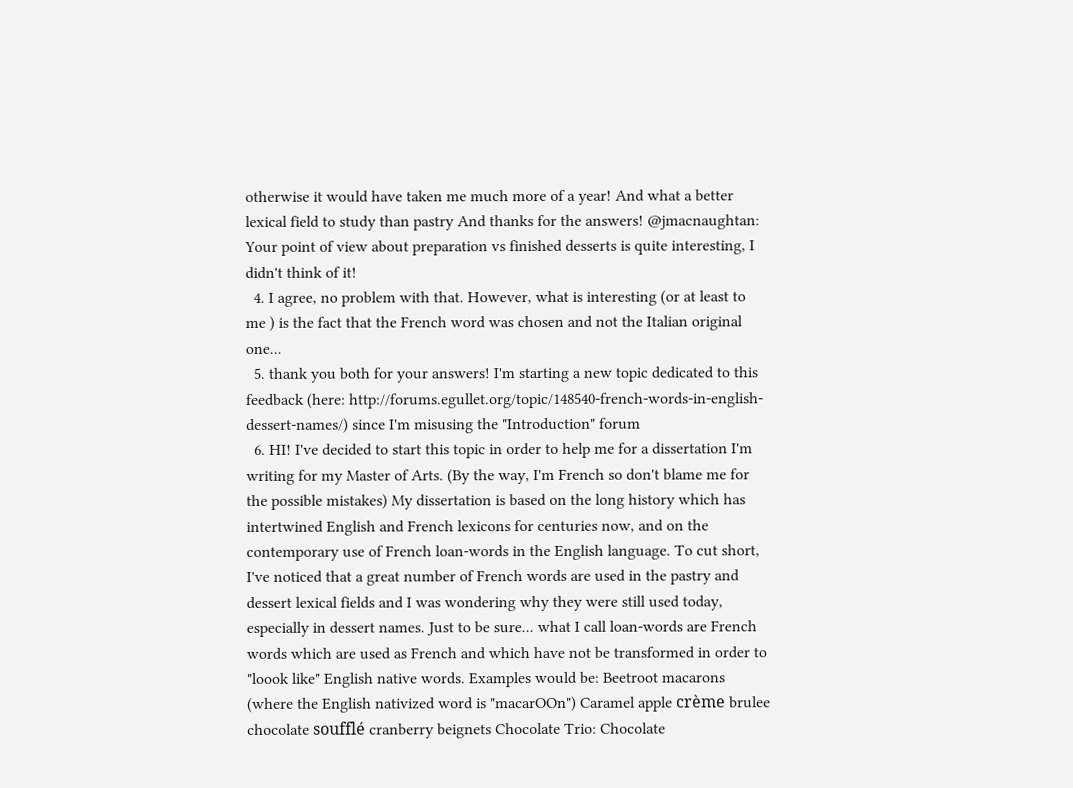otherwise it would have taken me much more of a year! And what a better lexical field to study than pastry And thanks for the answers! @jmacnaughtan: Your point of view about preparation vs finished desserts is quite interesting, I didn't think of it!
  4. I agree, no problem with that. However, what is interesting (or at least to me ) is the fact that the French word was chosen and not the Italian original one...
  5. thank you both for your answers! I'm starting a new topic dedicated to this feedback (here: http://forums.egullet.org/topic/148540-french-words-in-english-dessert-names/) since I'm misusing the "Introduction" forum
  6. HI! I've decided to start this topic in order to help me for a dissertation I'm writing for my Master of Arts. (By the way, I'm French so don't blame me for the possible mistakes) My dissertation is based on the long history which has intertwined English and French lexicons for centuries now, and on the contemporary use of French loan-words in the English language. To cut short, I've noticed that a great number of French words are used in the pastry and dessert lexical fields and I was wondering why they were still used today, especially in dessert names. Just to be sure... what I call loan-words are French words which are used as French and which have not be transformed in order to "loook like" English native words. Examples would be: Beetroot macarons (where the English nativized word is "macarOOn") Caramel apple crème brulee chocolate soufflé cranberry beignets Chocolate Trio: Chocolate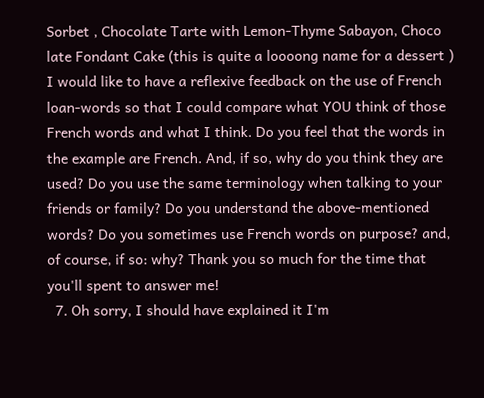Sorbet , Chocolate Tarte with Lemon-Thyme Sabayon, Choco late Fondant Cake (this is quite a loooong name for a dessert ) I would like to have a reflexive feedback on the use of French loan-words so that I could compare what YOU think of those French words and what I think. Do you feel that the words in the example are French. And, if so, why do you think they are used? Do you use the same terminology when talking to your friends or family? Do you understand the above-mentioned words? Do you sometimes use French words on purpose? and, of course, if so: why? Thank you so much for the time that you'll spent to answer me!
  7. Oh sorry, I should have explained it I'm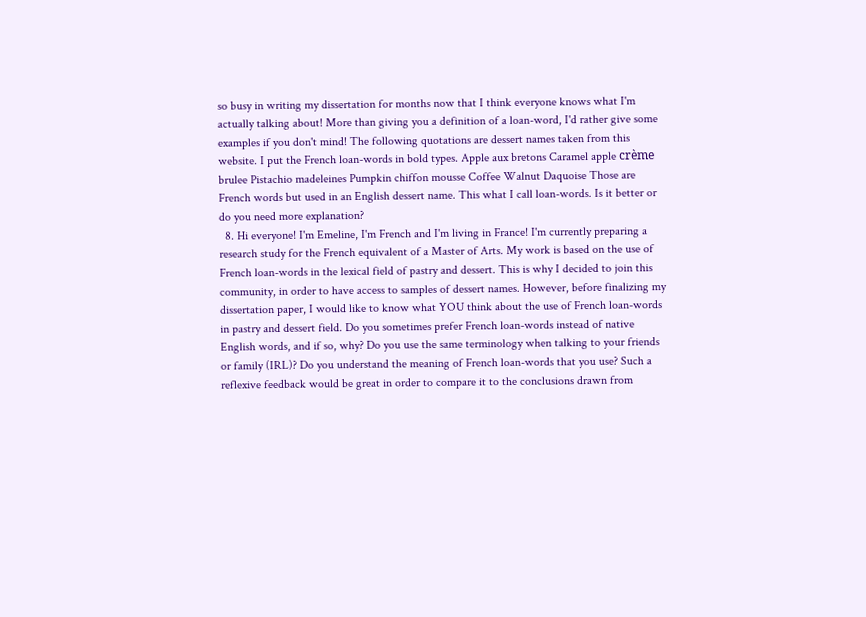so busy in writing my dissertation for months now that I think everyone knows what I'm actually talking about! More than giving you a definition of a loan-word, I'd rather give some examples if you don't mind! The following quotations are dessert names taken from this website. I put the French loan-words in bold types. Apple aux bretons Caramel apple crème brulee Pistachio madeleines Pumpkin chiffon mousse Coffee Walnut Daquoise Those are French words but used in an English dessert name. This what I call loan-words. Is it better or do you need more explanation?
  8. Hi everyone! I'm Emeline, I'm French and I'm living in France! I'm currently preparing a research study for the French equivalent of a Master of Arts. My work is based on the use of French loan-words in the lexical field of pastry and dessert. This is why I decided to join this community, in order to have access to samples of dessert names. However, before finalizing my dissertation paper, I would like to know what YOU think about the use of French loan-words in pastry and dessert field. Do you sometimes prefer French loan-words instead of native English words, and if so, why? Do you use the same terminology when talking to your friends or family (IRL)? Do you understand the meaning of French loan-words that you use? Such a reflexive feedback would be great in order to compare it to the conclusions drawn from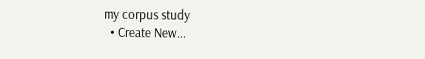my corpus study
  • Create New...